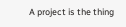A project is the thing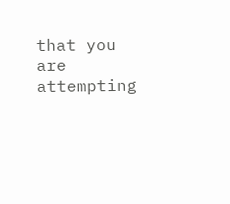that you are attempting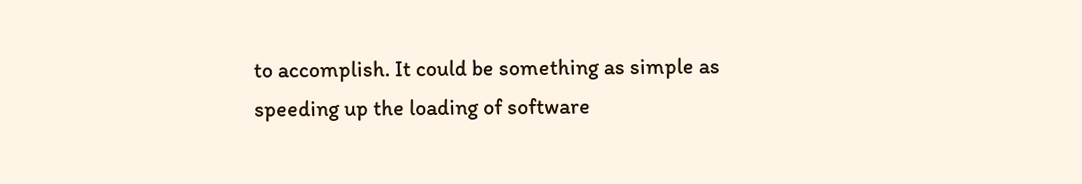to accomplish. It could be something as simple as speeding up the loading of software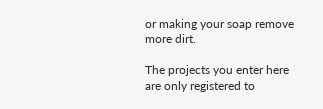or making your soap remove more dirt.

The projects you enter here are only registered to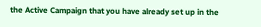the Active Campaign that you have already set up in the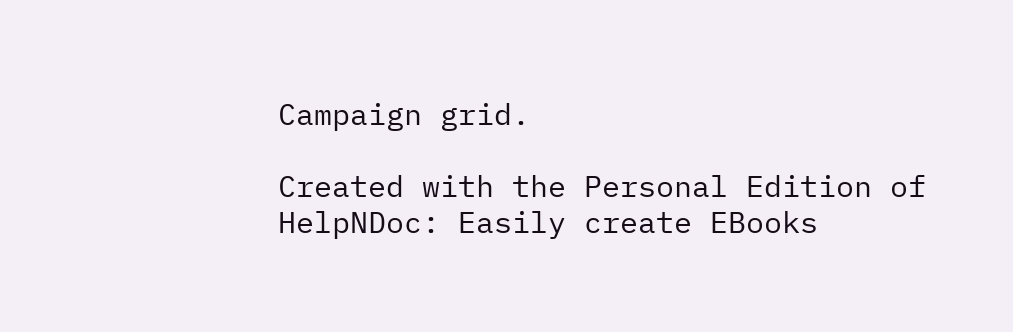Campaign grid.

Created with the Personal Edition of HelpNDoc: Easily create EBooks